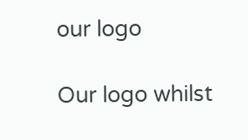our logo

Our logo whilst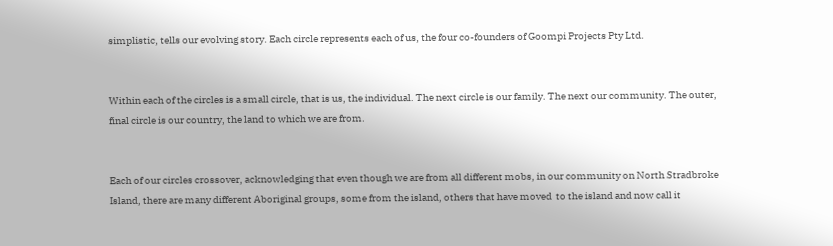simplistic, tells our evolving story. Each circle represents each of us, the four co-founders of Goompi Projects Pty Ltd.


Within each of the circles is a small circle, that is us, the individual. The next circle is our family. The next our community. The outer, final circle is our country, the land to which we are from.


Each of our circles crossover, acknowledging that even though we are from all different mobs, in our community on North Stradbroke Island, there are many different Aboriginal groups, some from the island, others that have moved  to the island and now call it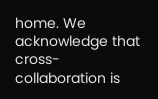home. We acknowledge that cross-collaboration is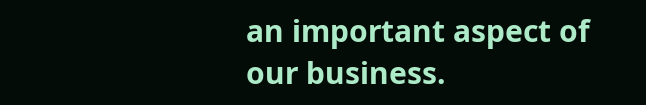an important aspect of our business.